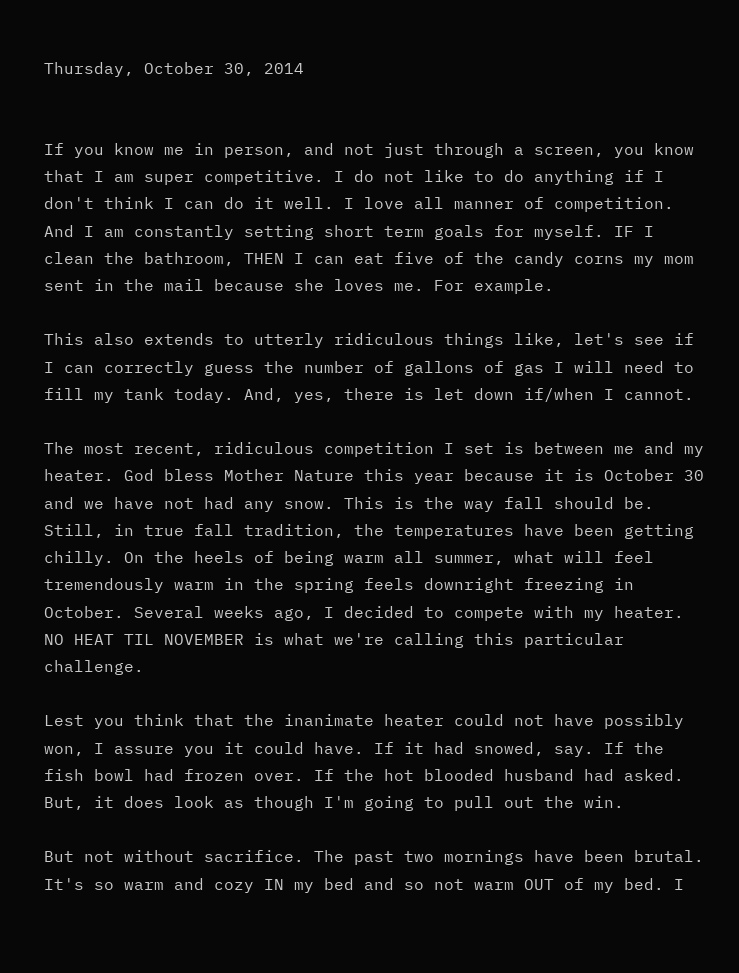Thursday, October 30, 2014


If you know me in person, and not just through a screen, you know that I am super competitive. I do not like to do anything if I don't think I can do it well. I love all manner of competition. And I am constantly setting short term goals for myself. IF I clean the bathroom, THEN I can eat five of the candy corns my mom sent in the mail because she loves me. For example.

This also extends to utterly ridiculous things like, let's see if I can correctly guess the number of gallons of gas I will need to fill my tank today. And, yes, there is let down if/when I cannot.

The most recent, ridiculous competition I set is between me and my heater. God bless Mother Nature this year because it is October 30 and we have not had any snow. This is the way fall should be. Still, in true fall tradition, the temperatures have been getting chilly. On the heels of being warm all summer, what will feel tremendously warm in the spring feels downright freezing in October. Several weeks ago, I decided to compete with my heater. NO HEAT TIL NOVEMBER is what we're calling this particular challenge.

Lest you think that the inanimate heater could not have possibly won, I assure you it could have. If it had snowed, say. If the fish bowl had frozen over. If the hot blooded husband had asked. But, it does look as though I'm going to pull out the win.

But not without sacrifice. The past two mornings have been brutal. It's so warm and cozy IN my bed and so not warm OUT of my bed. I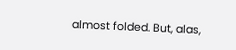almost folded. But, alas,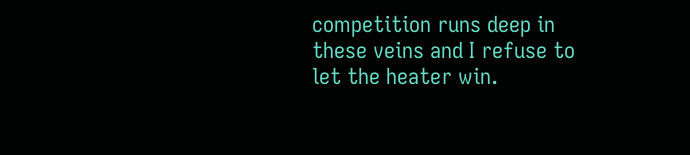competition runs deep in these veins and I refuse to let the heater win.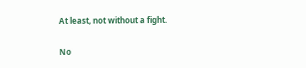At least, not without a fight.

No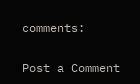comments:

Post a Comment